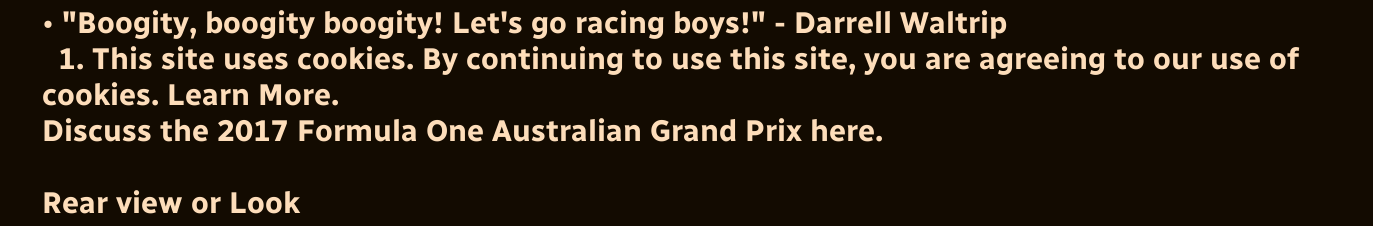• "Boogity, boogity boogity! Let's go racing boys!" - Darrell Waltrip
  1. This site uses cookies. By continuing to use this site, you are agreeing to our use of cookies. Learn More.
Discuss the 2017 Formula One Australian Grand Prix here.

Rear view or Look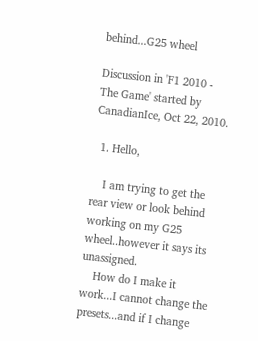behind...G25 wheel

Discussion in 'F1 2010 - The Game' started by CanadianIce, Oct 22, 2010.

  1. Hello,

    I am trying to get the rear view or look behind working on my G25 wheel..however it says its unassigned.
    How do I make it work...I cannot change the presets...and if I change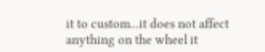it to custom...it does not affect anything on the wheel it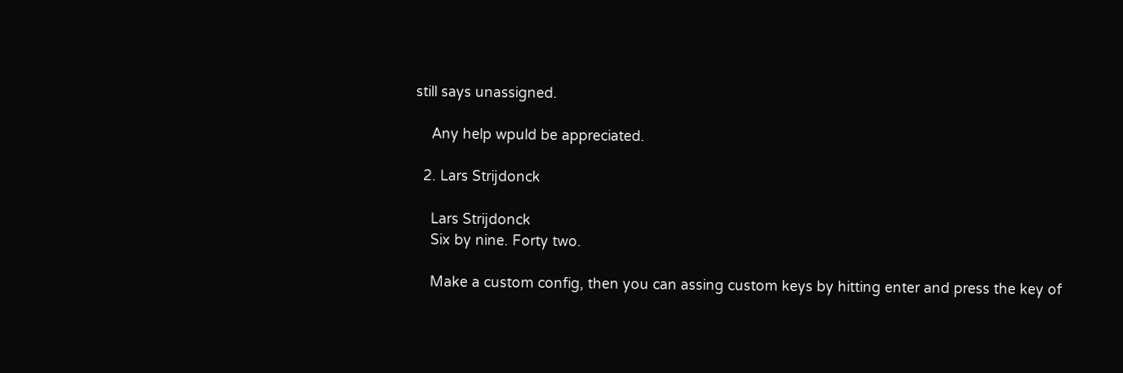still says unassigned.

    Any help wpuld be appreciated.

  2. Lars Strijdonck

    Lars Strijdonck
    Six by nine. Forty two.

    Make a custom config, then you can assing custom keys by hitting enter and press the key of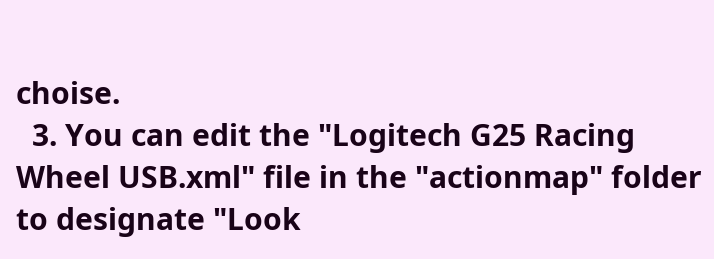choise.
  3. You can edit the "Logitech G25 Racing Wheel USB.xml" file in the "actionmap" folder to designate "Look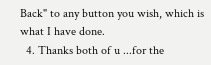Back" to any button you wish, which is what I have done.
  4. Thanks both of u ...for the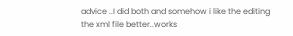advice ..I did both and somehow i like the editing the xml file better..works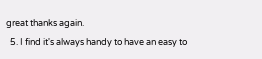great thanks again.
  5. I find it's always handy to have an easy to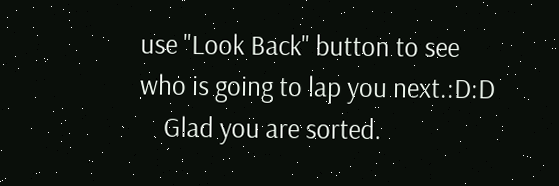use "Look Back" button to see who is going to lap you next.:D:D
    Glad you are sorted.